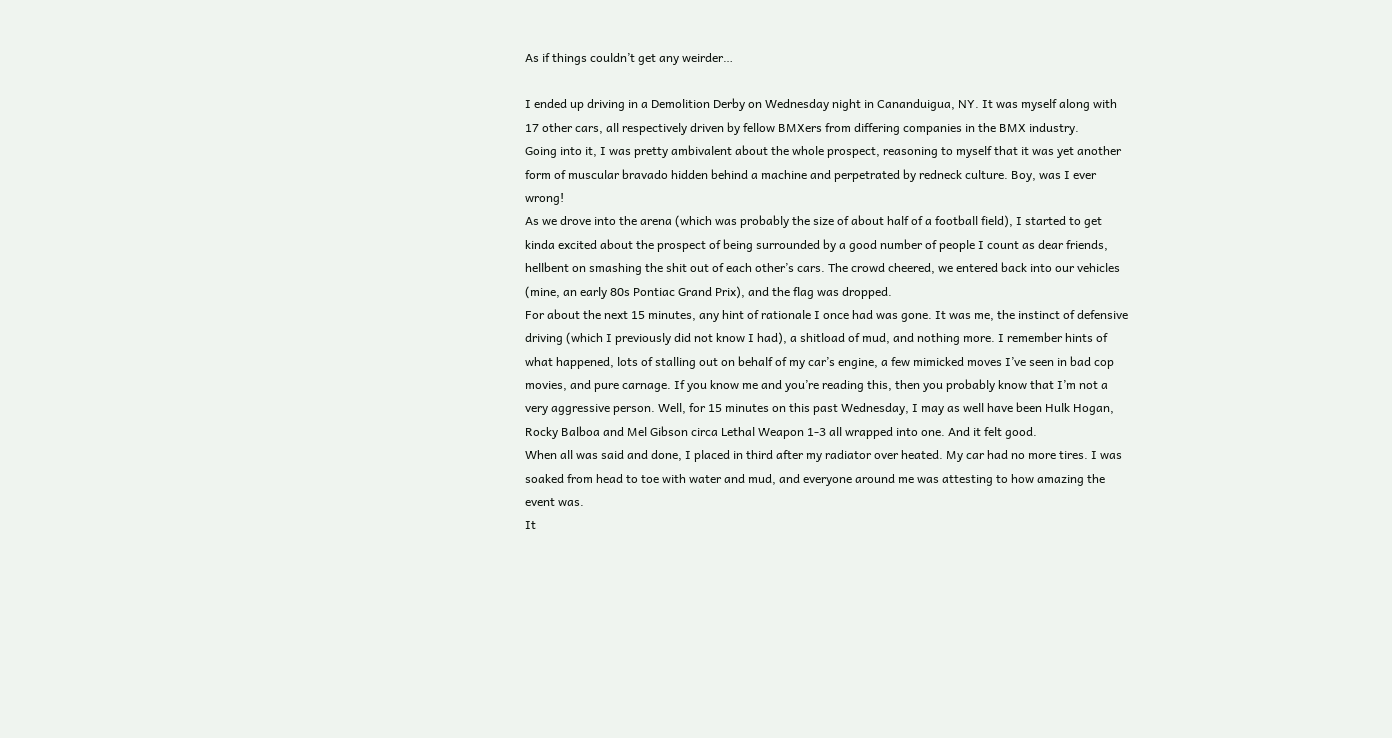As if things couldn’t get any weirder…

I ended up driving in a Demolition Derby on Wednesday night in Cananduigua, NY. It was myself along with 17 other cars, all respectively driven by fellow BMXers from differing companies in the BMX industry.
Going into it, I was pretty ambivalent about the whole prospect, reasoning to myself that it was yet another form of muscular bravado hidden behind a machine and perpetrated by redneck culture. Boy, was I ever wrong!
As we drove into the arena (which was probably the size of about half of a football field), I started to get kinda excited about the prospect of being surrounded by a good number of people I count as dear friends, hellbent on smashing the shit out of each other’s cars. The crowd cheered, we entered back into our vehicles (mine, an early 80s Pontiac Grand Prix), and the flag was dropped.
For about the next 15 minutes, any hint of rationale I once had was gone. It was me, the instinct of defensive driving (which I previously did not know I had), a shitload of mud, and nothing more. I remember hints of what happened, lots of stalling out on behalf of my car’s engine, a few mimicked moves I’ve seen in bad cop movies, and pure carnage. If you know me and you’re reading this, then you probably know that I’m not a very aggressive person. Well, for 15 minutes on this past Wednesday, I may as well have been Hulk Hogan, Rocky Balboa and Mel Gibson circa Lethal Weapon 1-3 all wrapped into one. And it felt good.
When all was said and done, I placed in third after my radiator over heated. My car had no more tires. I was soaked from head to toe with water and mud, and everyone around me was attesting to how amazing the event was.
It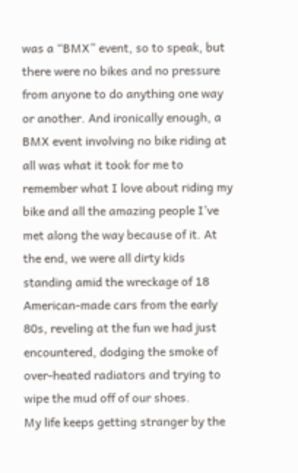was a “BMX” event, so to speak, but there were no bikes and no pressure from anyone to do anything one way or another. And ironically enough, a BMX event involving no bike riding at all was what it took for me to remember what I love about riding my bike and all the amazing people I’ve met along the way because of it. At the end, we were all dirty kids standing amid the wreckage of 18 American-made cars from the early 80s, reveling at the fun we had just encountered, dodging the smoke of over-heated radiators and trying to wipe the mud off of our shoes.
My life keeps getting stranger by the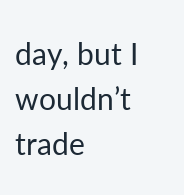day, but I wouldn’t trade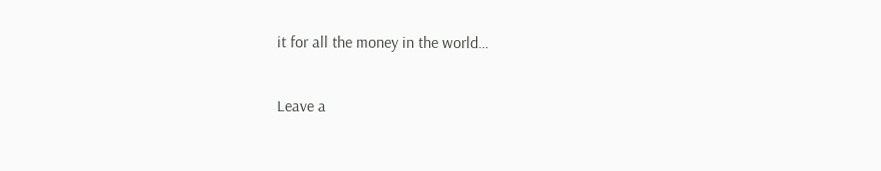it for all the money in the world…

Leave a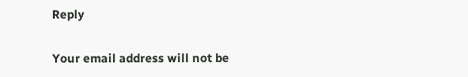Reply

Your email address will not be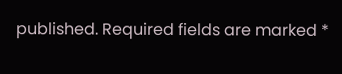published. Required fields are marked *